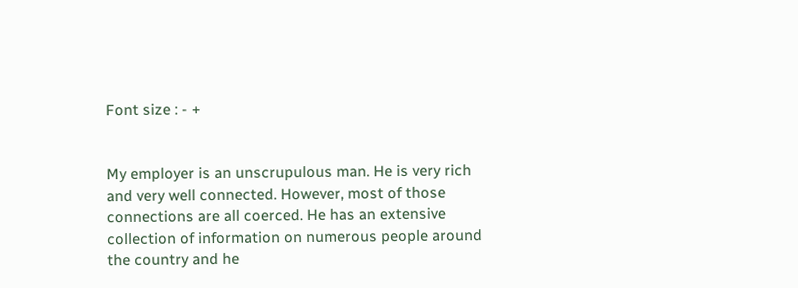Font size : - +


My employer is an unscrupulous man. He is very rich and very well connected. However, most of those connections are all coerced. He has an extensive collection of information on numerous people around the country and he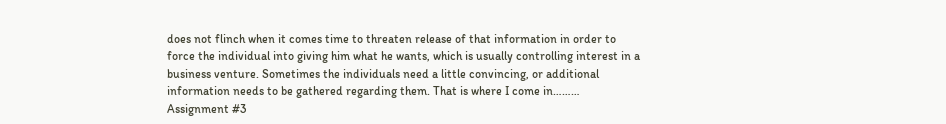does not flinch when it comes time to threaten release of that information in order to force the individual into giving him what he wants, which is usually controlling interest in a business venture. Sometimes the individuals need a little convincing, or additional information needs to be gathered regarding them. That is where I come in………
Assignment #3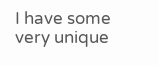I have some very unique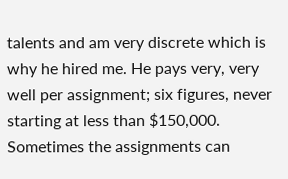talents and am very discrete which is why he hired me. He pays very, very well per assignment; six figures, never starting at less than $150,000. Sometimes the assignments can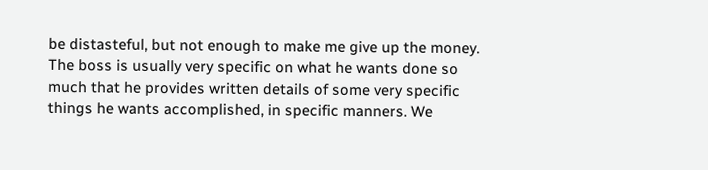be distasteful, but not enough to make me give up the money. The boss is usually very specific on what he wants done so much that he provides written details of some very specific things he wants accomplished, in specific manners. We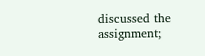discussed the assignment;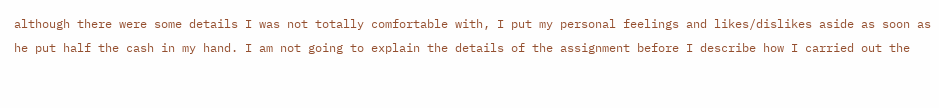although there were some details I was not totally comfortable with, I put my personal feelings and likes/dislikes aside as soon as he put half the cash in my hand. I am not going to explain the details of the assignment before I describe how I carried out the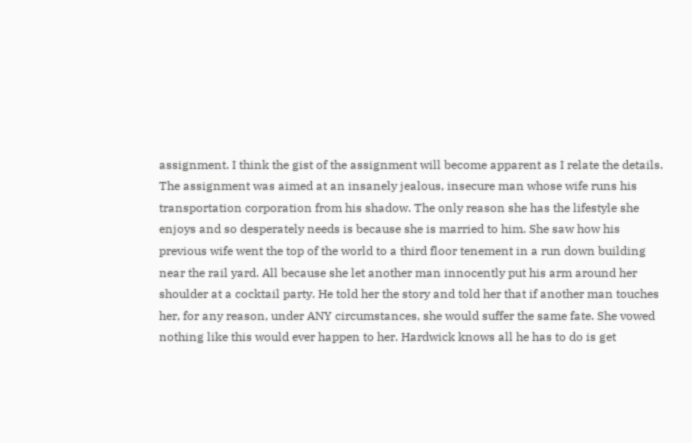assignment. I think the gist of the assignment will become apparent as I relate the details.
The assignment was aimed at an insanely jealous, insecure man whose wife runs his transportation corporation from his shadow. The only reason she has the lifestyle she enjoys and so desperately needs is because she is married to him. She saw how his previous wife went the top of the world to a third floor tenement in a run down building near the rail yard. All because she let another man innocently put his arm around her shoulder at a cocktail party. He told her the story and told her that if another man touches her, for any reason, under ANY circumstances, she would suffer the same fate. She vowed nothing like this would ever happen to her. Hardwick knows all he has to do is get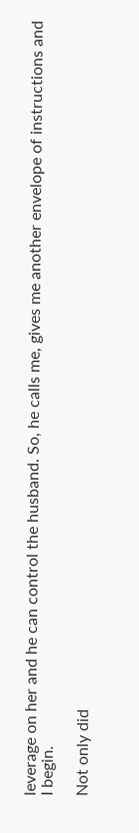leverage on her and he can control the husband. So, he calls me, gives me another envelope of instructions and I begin.

Not only did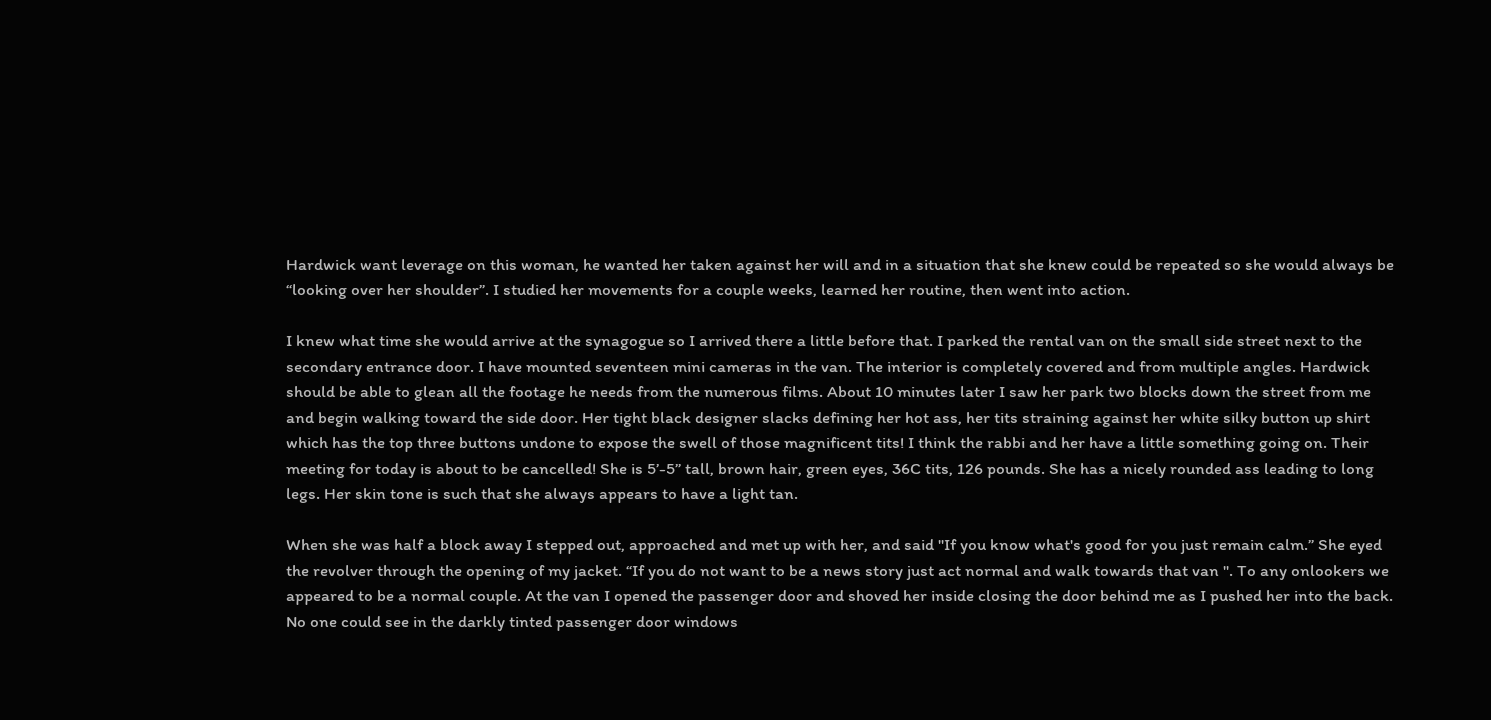Hardwick want leverage on this woman, he wanted her taken against her will and in a situation that she knew could be repeated so she would always be “looking over her shoulder”. I studied her movements for a couple weeks, learned her routine, then went into action.

I knew what time she would arrive at the synagogue so I arrived there a little before that. I parked the rental van on the small side street next to the secondary entrance door. I have mounted seventeen mini cameras in the van. The interior is completely covered and from multiple angles. Hardwick should be able to glean all the footage he needs from the numerous films. About 10 minutes later I saw her park two blocks down the street from me and begin walking toward the side door. Her tight black designer slacks defining her hot ass, her tits straining against her white silky button up shirt which has the top three buttons undone to expose the swell of those magnificent tits! I think the rabbi and her have a little something going on. Their meeting for today is about to be cancelled! She is 5’-5” tall, brown hair, green eyes, 36C tits, 126 pounds. She has a nicely rounded ass leading to long legs. Her skin tone is such that she always appears to have a light tan.

When she was half a block away I stepped out, approached and met up with her, and said "If you know what's good for you just remain calm.” She eyed the revolver through the opening of my jacket. “If you do not want to be a news story just act normal and walk towards that van ". To any onlookers we appeared to be a normal couple. At the van I opened the passenger door and shoved her inside closing the door behind me as I pushed her into the back. No one could see in the darkly tinted passenger door windows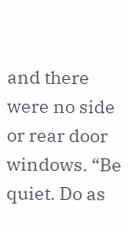and there were no side or rear door windows. “Be quiet. Do as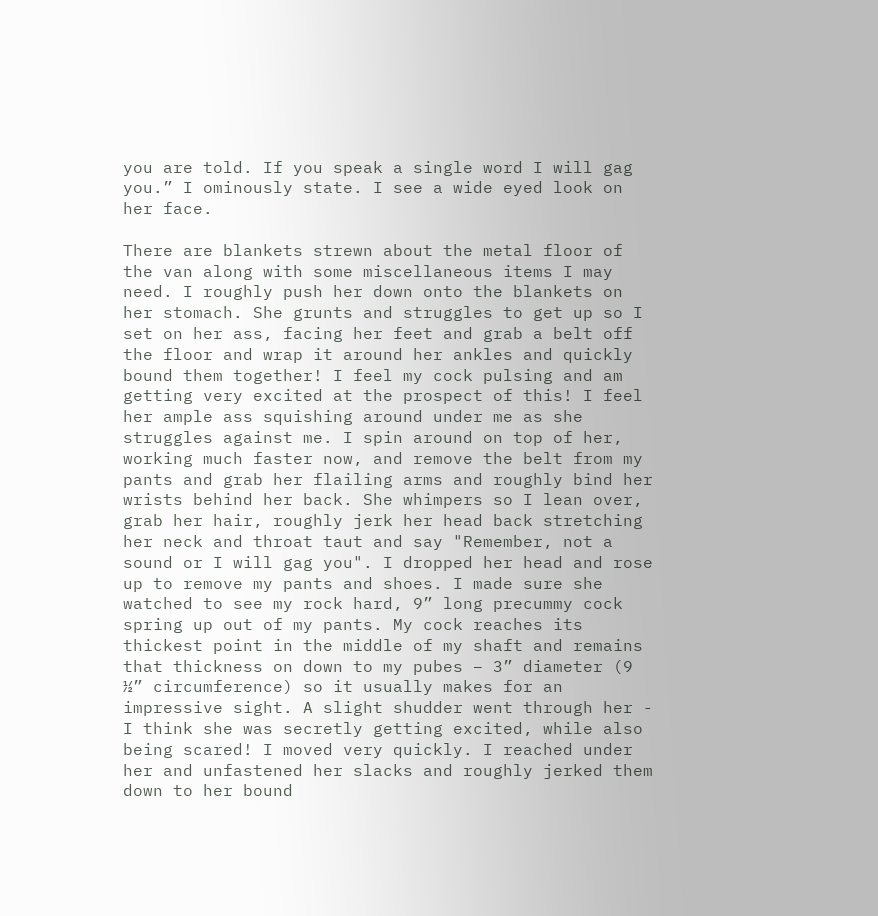you are told. If you speak a single word I will gag you.” I ominously state. I see a wide eyed look on her face.

There are blankets strewn about the metal floor of the van along with some miscellaneous items I may need. I roughly push her down onto the blankets on her stomach. She grunts and struggles to get up so I set on her ass, facing her feet and grab a belt off the floor and wrap it around her ankles and quickly bound them together! I feel my cock pulsing and am getting very excited at the prospect of this! I feel her ample ass squishing around under me as she struggles against me. I spin around on top of her, working much faster now, and remove the belt from my pants and grab her flailing arms and roughly bind her wrists behind her back. She whimpers so I lean over, grab her hair, roughly jerk her head back stretching her neck and throat taut and say "Remember, not a sound or I will gag you". I dropped her head and rose up to remove my pants and shoes. I made sure she watched to see my rock hard, 9” long precummy cock spring up out of my pants. My cock reaches its thickest point in the middle of my shaft and remains that thickness on down to my pubes – 3” diameter (9 ½” circumference) so it usually makes for an impressive sight. A slight shudder went through her - I think she was secretly getting excited, while also being scared! I moved very quickly. I reached under her and unfastened her slacks and roughly jerked them down to her bound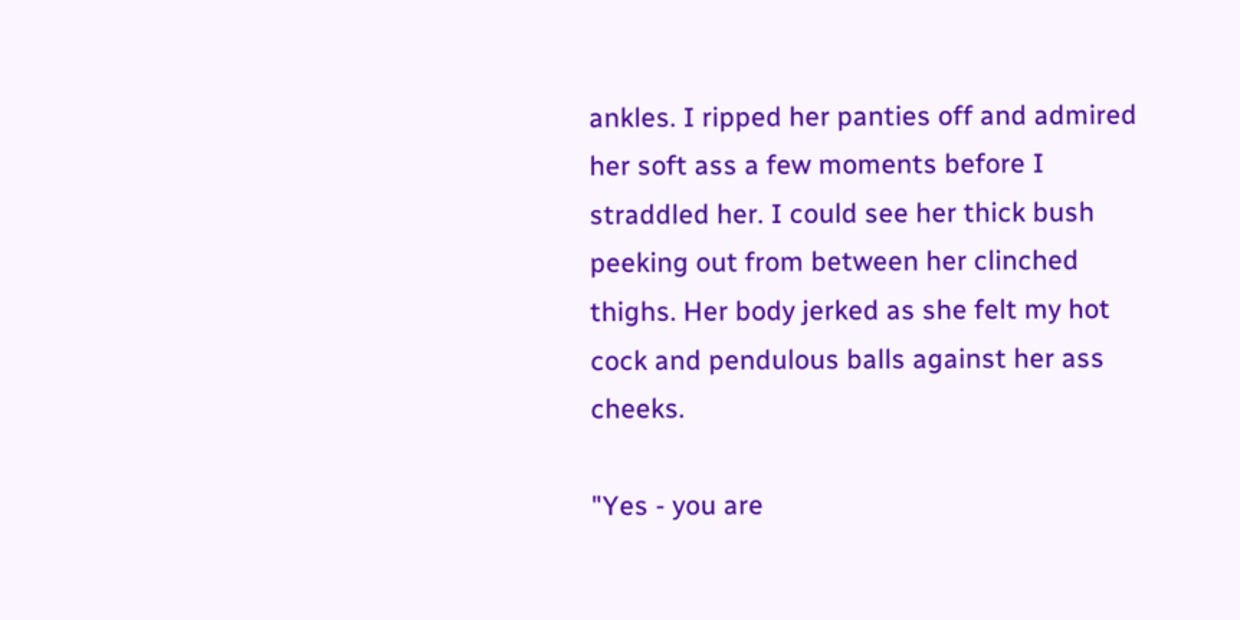ankles. I ripped her panties off and admired her soft ass a few moments before I straddled her. I could see her thick bush peeking out from between her clinched thighs. Her body jerked as she felt my hot cock and pendulous balls against her ass cheeks.

"Yes - you are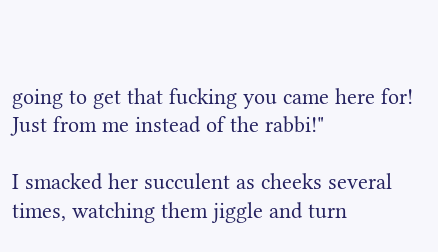going to get that fucking you came here for! Just from me instead of the rabbi!"

I smacked her succulent as cheeks several times, watching them jiggle and turn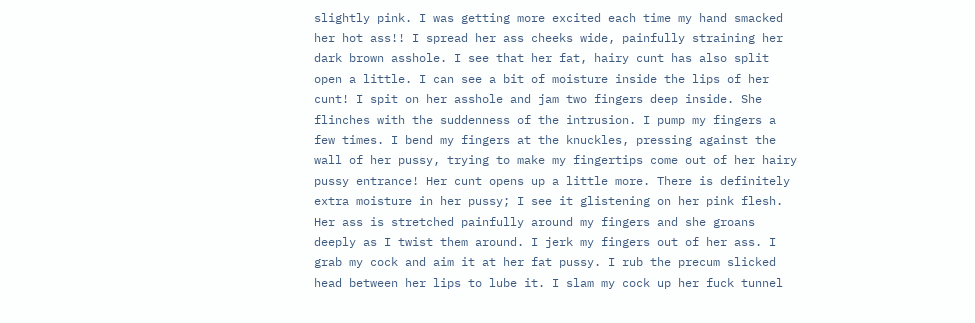slightly pink. I was getting more excited each time my hand smacked her hot ass!! I spread her ass cheeks wide, painfully straining her dark brown asshole. I see that her fat, hairy cunt has also split open a little. I can see a bit of moisture inside the lips of her cunt! I spit on her asshole and jam two fingers deep inside. She flinches with the suddenness of the intrusion. I pump my fingers a few times. I bend my fingers at the knuckles, pressing against the wall of her pussy, trying to make my fingertips come out of her hairy pussy entrance! Her cunt opens up a little more. There is definitely extra moisture in her pussy; I see it glistening on her pink flesh. Her ass is stretched painfully around my fingers and she groans deeply as I twist them around. I jerk my fingers out of her ass. I grab my cock and aim it at her fat pussy. I rub the precum slicked head between her lips to lube it. I slam my cock up her fuck tunnel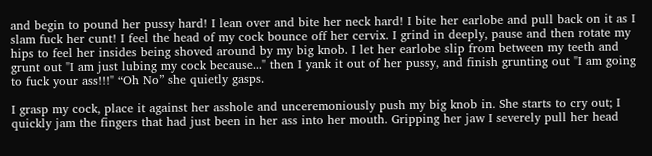and begin to pound her pussy hard! I lean over and bite her neck hard! I bite her earlobe and pull back on it as I slam fuck her cunt! I feel the head of my cock bounce off her cervix. I grind in deeply, pause and then rotate my hips to feel her insides being shoved around by my big knob. I let her earlobe slip from between my teeth and grunt out "I am just lubing my cock because..." then I yank it out of her pussy, and finish grunting out "I am going to fuck your ass!!!" “Oh No” she quietly gasps.

I grasp my cock, place it against her asshole and unceremoniously push my big knob in. She starts to cry out; I quickly jam the fingers that had just been in her ass into her mouth. Gripping her jaw I severely pull her head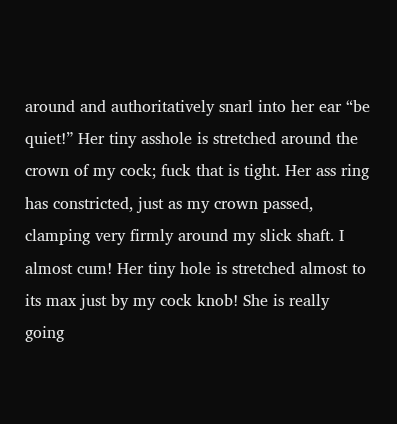around and authoritatively snarl into her ear “be quiet!” Her tiny asshole is stretched around the crown of my cock; fuck that is tight. Her ass ring has constricted, just as my crown passed, clamping very firmly around my slick shaft. I almost cum! Her tiny hole is stretched almost to its max just by my cock knob! She is really going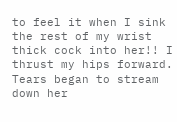to feel it when I sink the rest of my wrist thick cock into her!! I thrust my hips forward. Tears began to stream down her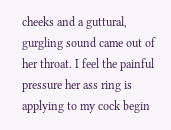cheeks and a guttural, gurgling sound came out of her throat. I feel the painful pressure her ass ring is applying to my cock begin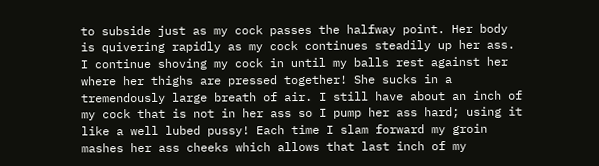to subside just as my cock passes the halfway point. Her body is quivering rapidly as my cock continues steadily up her ass. I continue shoving my cock in until my balls rest against her where her thighs are pressed together! She sucks in a tremendously large breath of air. I still have about an inch of my cock that is not in her ass so I pump her ass hard; using it like a well lubed pussy! Each time I slam forward my groin mashes her ass cheeks which allows that last inch of my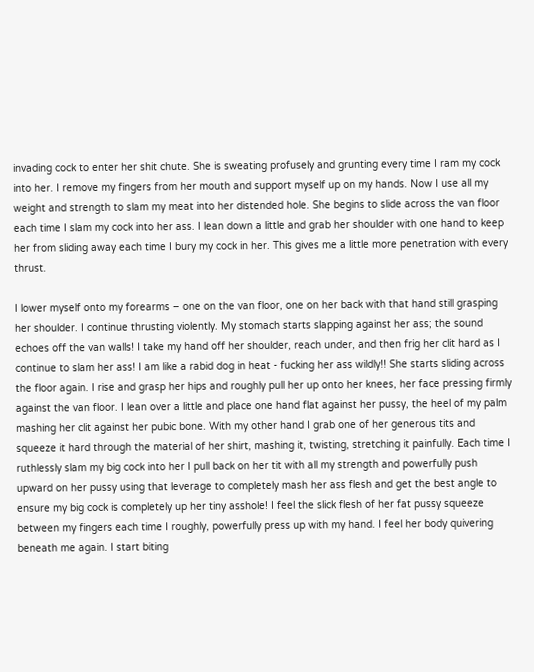invading cock to enter her shit chute. She is sweating profusely and grunting every time I ram my cock into her. I remove my fingers from her mouth and support myself up on my hands. Now I use all my weight and strength to slam my meat into her distended hole. She begins to slide across the van floor each time I slam my cock into her ass. I lean down a little and grab her shoulder with one hand to keep her from sliding away each time I bury my cock in her. This gives me a little more penetration with every thrust.

I lower myself onto my forearms – one on the van floor, one on her back with that hand still grasping her shoulder. I continue thrusting violently. My stomach starts slapping against her ass; the sound echoes off the van walls! I take my hand off her shoulder, reach under, and then frig her clit hard as I continue to slam her ass! I am like a rabid dog in heat - fucking her ass wildly!! She starts sliding across the floor again. I rise and grasp her hips and roughly pull her up onto her knees, her face pressing firmly against the van floor. I lean over a little and place one hand flat against her pussy, the heel of my palm mashing her clit against her pubic bone. With my other hand I grab one of her generous tits and squeeze it hard through the material of her shirt, mashing it, twisting, stretching it painfully. Each time I ruthlessly slam my big cock into her I pull back on her tit with all my strength and powerfully push upward on her pussy using that leverage to completely mash her ass flesh and get the best angle to ensure my big cock is completely up her tiny asshole! I feel the slick flesh of her fat pussy squeeze between my fingers each time I roughly, powerfully press up with my hand. I feel her body quivering beneath me again. I start biting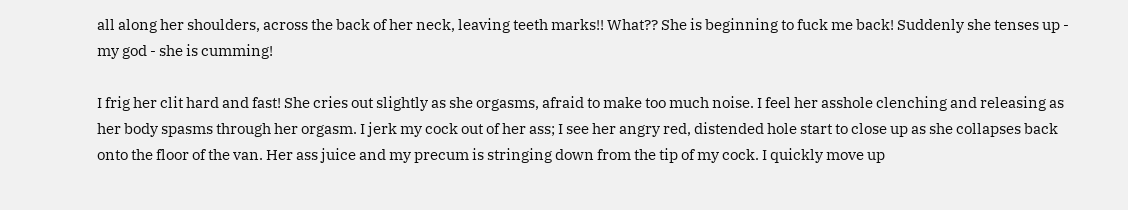all along her shoulders, across the back of her neck, leaving teeth marks!! What?? She is beginning to fuck me back! Suddenly she tenses up - my god - she is cumming!

I frig her clit hard and fast! She cries out slightly as she orgasms, afraid to make too much noise. I feel her asshole clenching and releasing as her body spasms through her orgasm. I jerk my cock out of her ass; I see her angry red, distended hole start to close up as she collapses back onto the floor of the van. Her ass juice and my precum is stringing down from the tip of my cock. I quickly move up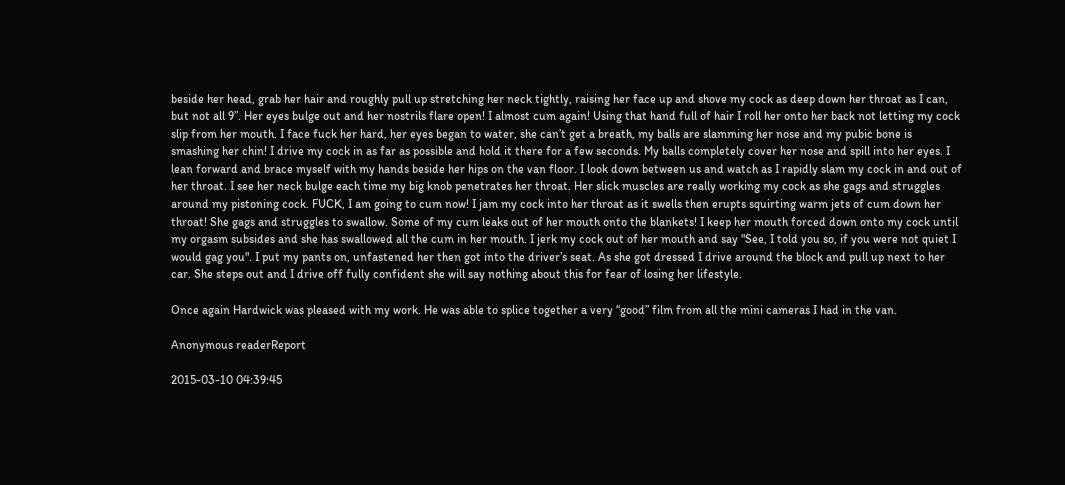beside her head, grab her hair and roughly pull up stretching her neck tightly, raising her face up and shove my cock as deep down her throat as I can, but not all 9”. Her eyes bulge out and her nostrils flare open! I almost cum again! Using that hand full of hair I roll her onto her back not letting my cock slip from her mouth. I face fuck her hard, her eyes began to water, she can’t get a breath, my balls are slamming her nose and my pubic bone is smashing her chin! I drive my cock in as far as possible and hold it there for a few seconds. My balls completely cover her nose and spill into her eyes. I lean forward and brace myself with my hands beside her hips on the van floor. I look down between us and watch as I rapidly slam my cock in and out of her throat. I see her neck bulge each time my big knob penetrates her throat. Her slick muscles are really working my cock as she gags and struggles around my pistoning cock. FUCK, I am going to cum now! I jam my cock into her throat as it swells then erupts squirting warm jets of cum down her throat! She gags and struggles to swallow. Some of my cum leaks out of her mouth onto the blankets! I keep her mouth forced down onto my cock until my orgasm subsides and she has swallowed all the cum in her mouth. I jerk my cock out of her mouth and say "See, I told you so, if you were not quiet I would gag you". I put my pants on, unfastened her then got into the driver’s seat. As she got dressed I drive around the block and pull up next to her car. She steps out and I drive off fully confident she will say nothing about this for fear of losing her lifestyle.

Once again Hardwick was pleased with my work. He was able to splice together a very “good” film from all the mini cameras I had in the van.

Anonymous readerReport

2015-03-10 04:39:45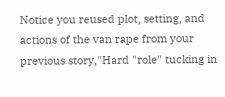Notice you reused plot, setting, and actions of the van rape from your previous story,"Hard "role" tucking in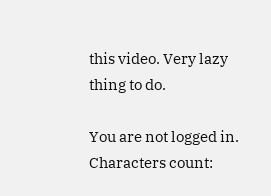this video. Very lazy thing to do.

You are not logged in.
Characters count: